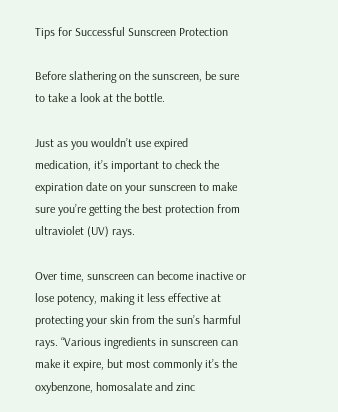Tips for Successful Sunscreen Protection

Before slathering on the sunscreen, be sure to take a look at the bottle.

Just as you wouldn’t use expired medication, it’s important to check the expiration date on your sunscreen to make sure you’re getting the best protection from ultraviolet (UV) rays.

Over time, sunscreen can become inactive or lose potency, making it less effective at protecting your skin from the sun’s harmful rays. “Various ingredients in sunscreen can make it expire, but most commonly it’s the oxybenzone, homosalate and zinc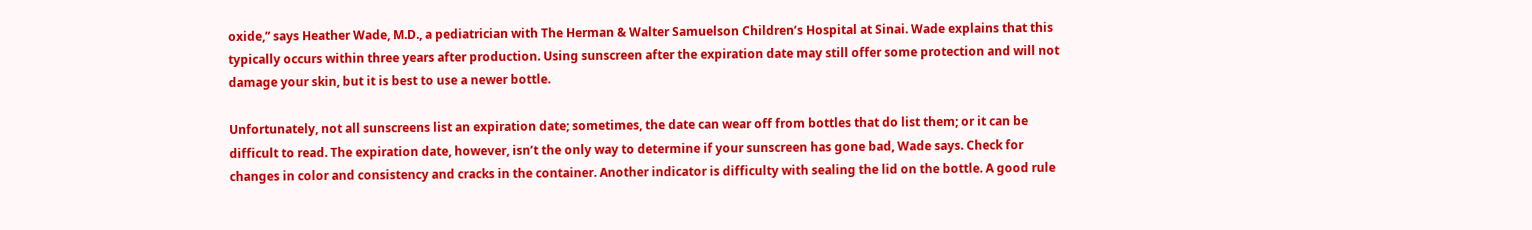oxide,” says Heather Wade, M.D., a pediatrician with The Herman & Walter Samuelson Children’s Hospital at Sinai. Wade explains that this typically occurs within three years after production. Using sunscreen after the expiration date may still offer some protection and will not damage your skin, but it is best to use a newer bottle.

Unfortunately, not all sunscreens list an expiration date; sometimes, the date can wear off from bottles that do list them; or it can be difficult to read. The expiration date, however, isn’t the only way to determine if your sunscreen has gone bad, Wade says. Check for changes in color and consistency and cracks in the container. Another indicator is difficulty with sealing the lid on the bottle. A good rule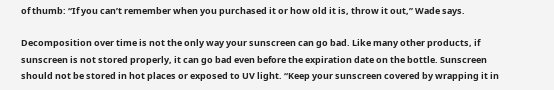of thumb: “If you can’t remember when you purchased it or how old it is, throw it out,” Wade says.

Decomposition over time is not the only way your sunscreen can go bad. Like many other products, if sunscreen is not stored properly, it can go bad even before the expiration date on the bottle. Sunscreen should not be stored in hot places or exposed to UV light. “Keep your sunscreen covered by wrapping it in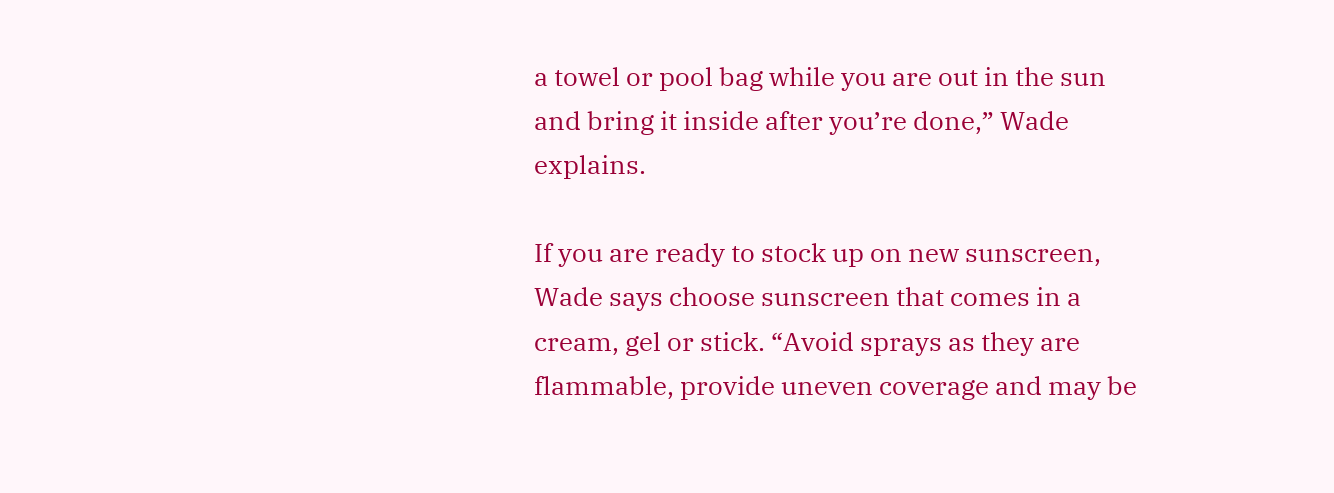a towel or pool bag while you are out in the sun and bring it inside after you’re done,” Wade explains.

If you are ready to stock up on new sunscreen, Wade says choose sunscreen that comes in a cream, gel or stick. “Avoid sprays as they are flammable, provide uneven coverage and may be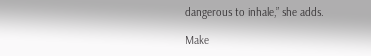dangerous to inhale,” she adds.

Make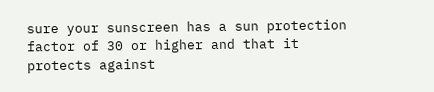sure your sunscreen has a sun protection factor of 30 or higher and that it protects against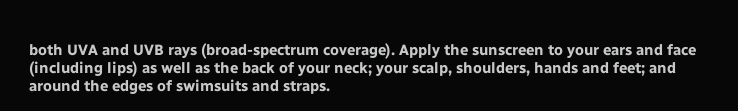both UVA and UVB rays (broad-spectrum coverage). Apply the sunscreen to your ears and face (including lips) as well as the back of your neck; your scalp, shoulders, hands and feet; and around the edges of swimsuits and straps.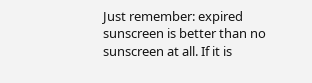Just remember: expired sunscreen is better than no sunscreen at all. If it is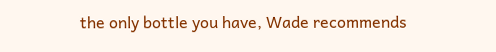the only bottle you have, Wade recommends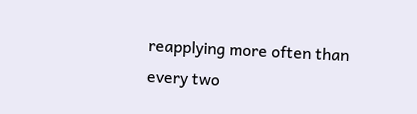reapplying more often than every two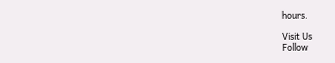hours.

Visit Us
Follow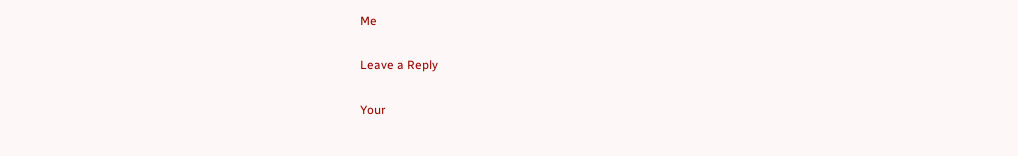Me

Leave a Reply

Your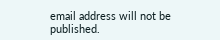email address will not be published.